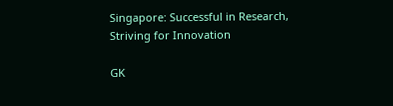Singapore: Successful in Research, Striving for Innovation

GK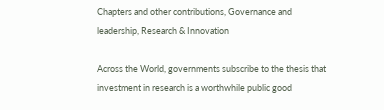Chapters and other contributions, Governance and leadership, Research & Innovation

Across the World, governments subscribe to the thesis that investment in research is a worthwhile public good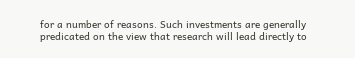for a number of reasons. Such investments are generally predicated on the view that research will lead directly to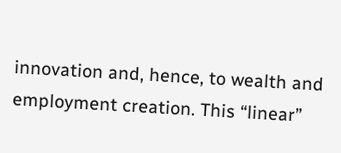innovation and, hence, to wealth and employment creation. This “linear”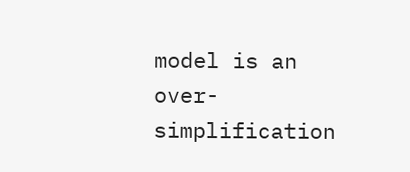model is an over-simplification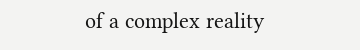of a complex reality